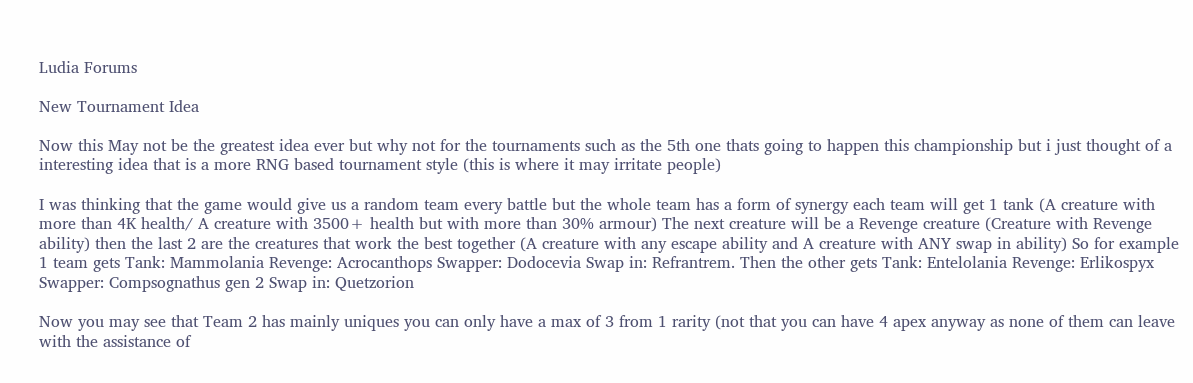Ludia Forums

New Tournament Idea

Now this May not be the greatest idea ever but why not for the tournaments such as the 5th one thats going to happen this championship but i just thought of a interesting idea that is a more RNG based tournament style (this is where it may irritate people)

I was thinking that the game would give us a random team every battle but the whole team has a form of synergy each team will get 1 tank (A creature with more than 4K health/ A creature with 3500+ health but with more than 30% armour) The next creature will be a Revenge creature (Creature with Revenge ability) then the last 2 are the creatures that work the best together (A creature with any escape ability and A creature with ANY swap in ability) So for example 1 team gets Tank: Mammolania Revenge: Acrocanthops Swapper: Dodocevia Swap in: Refrantrem. Then the other gets Tank: Entelolania Revenge: Erlikospyx Swapper: Compsognathus gen 2 Swap in: Quetzorion

Now you may see that Team 2 has mainly uniques you can only have a max of 3 from 1 rarity (not that you can have 4 apex anyway as none of them can leave with the assistance of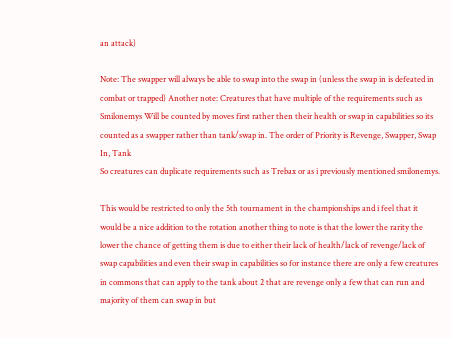an attack)

Note: The swapper will always be able to swap into the swap in (unless the swap in is defeated in combat or trapped) Another note: Creatures that have multiple of the requirements such as Smilonemys Will be counted by moves first rather then their health or swap in capabilities so its counted as a swapper rather than tank/swap in. The order of Priority is Revenge, Swapper, Swap In, Tank
So creatures can duplicate requirements such as Trebax or as i previously mentioned smilonemys.

This would be restricted to only the 5th tournament in the championships and i feel that it would be a nice addition to the rotation another thing to note is that the lower the rarity the lower the chance of getting them is due to either their lack of health/lack of revenge/lack of swap capabilities and even their swap in capabilities so for instance there are only a few creatures in commons that can apply to the tank about 2 that are revenge only a few that can run and majority of them can swap in but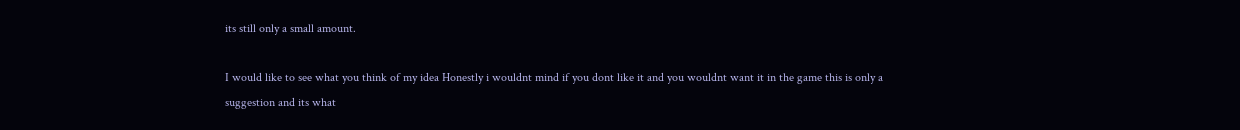its still only a small amount.

I would like to see what you think of my idea Honestly i wouldnt mind if you dont like it and you wouldnt want it in the game this is only a suggestion and its what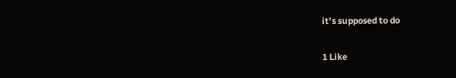it’s supposed to do

1 Like